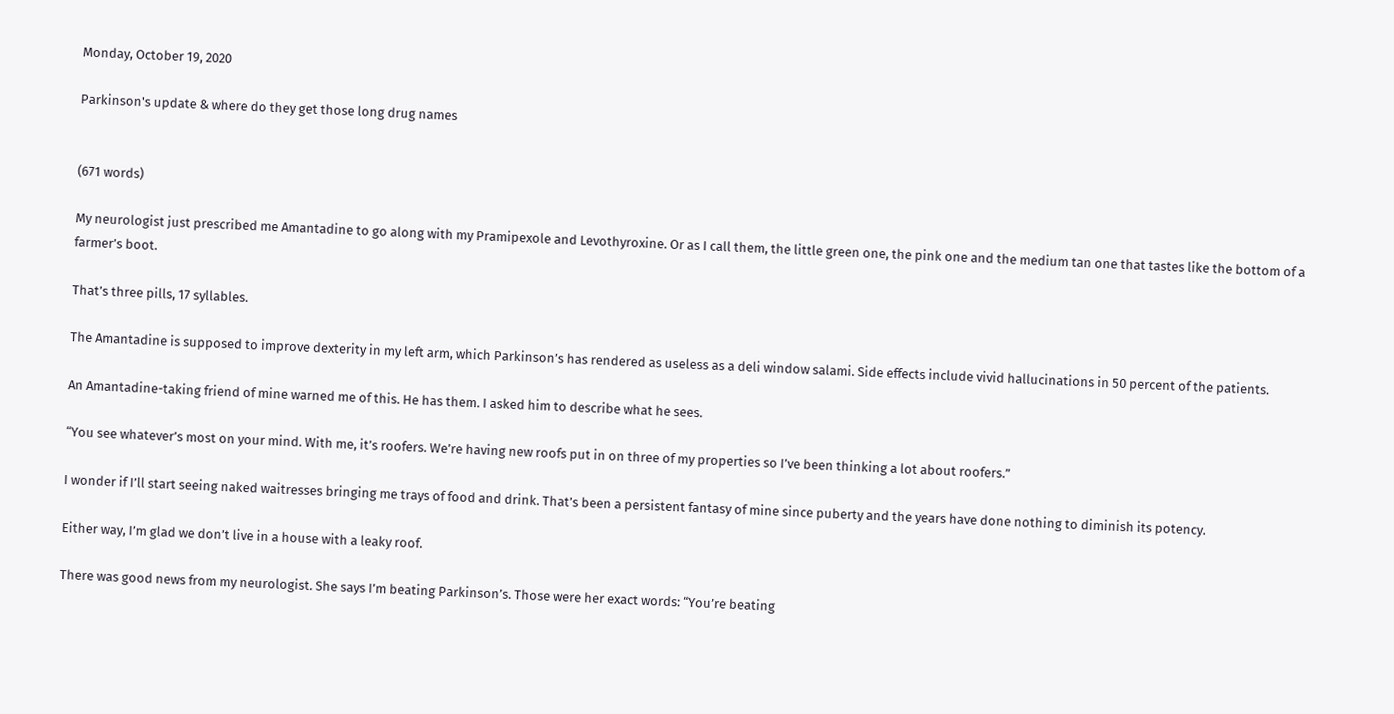Monday, October 19, 2020

Parkinson's update & where do they get those long drug names


(671 words)

My neurologist just prescribed me Amantadine to go along with my Pramipexole and Levothyroxine. Or as I call them, the little green one, the pink one and the medium tan one that tastes like the bottom of a farmer’s boot.

That’s three pills, 17 syllables.

The Amantadine is supposed to improve dexterity in my left arm, which Parkinson’s has rendered as useless as a deli window salami. Side effects include vivid hallucinations in 50 percent of the patients.

An Amantadine-taking friend of mine warned me of this. He has them. I asked him to describe what he sees.

“You see whatever’s most on your mind. With me, it’s roofers. We’re having new roofs put in on three of my properties so I’ve been thinking a lot about roofers.”

I wonder if I’ll start seeing naked waitresses bringing me trays of food and drink. That’s been a persistent fantasy of mine since puberty and the years have done nothing to diminish its potency.

Either way, I’m glad we don’t live in a house with a leaky roof.

There was good news from my neurologist. She says I’m beating Parkinson’s. Those were her exact words: “You’re beating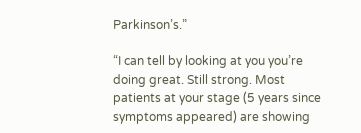Parkinson’s.”

“I can tell by looking at you you’re doing great. Still strong. Most patients at your stage (5 years since symptoms appeared) are showing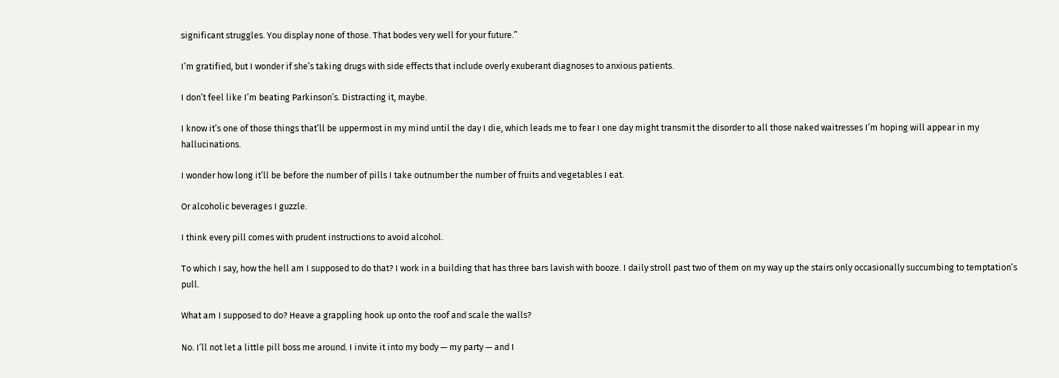significant struggles. You display none of those. That bodes very well for your future.”

I’m gratified, but I wonder if she’s taking drugs with side effects that include overly exuberant diagnoses to anxious patients.

I don’t feel like I’m beating Parkinson’s. Distracting it, maybe.

I know it’s one of those things that’ll be uppermost in my mind until the day I die, which leads me to fear I one day might transmit the disorder to all those naked waitresses I’m hoping will appear in my hallucinations.

I wonder how long it’ll be before the number of pills I take outnumber the number of fruits and vegetables I eat.

Or alcoholic beverages I guzzle.

I think every pill comes with prudent instructions to avoid alcohol.

To which I say, how the hell am I supposed to do that? I work in a building that has three bars lavish with booze. I daily stroll past two of them on my way up the stairs only occasionally succumbing to temptation’s pull.

What am I supposed to do? Heave a grappling hook up onto the roof and scale the walls?

No. I’ll not let a little pill boss me around. I invite it into my body — my party — and I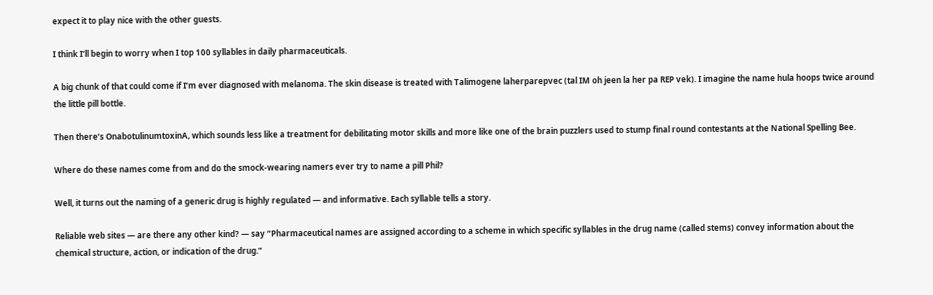expect it to play nice with the other guests.

I think I’ll begin to worry when I top 100 syllables in daily pharmaceuticals.

A big chunk of that could come if I’m ever diagnosed with melanoma. The skin disease is treated with Talimogene laherparepvec (tal IM oh jeen la her pa REP vek). I imagine the name hula hoops twice around the little pill bottle.

Then there’s OnabotulinumtoxinA, which sounds less like a treatment for debilitating motor skills and more like one of the brain puzzlers used to stump final round contestants at the National Spelling Bee.

Where do these names come from and do the smock-wearing namers ever try to name a pill Phil?

Well, it turns out the naming of a generic drug is highly regulated — and informative. Each syllable tells a story.

Reliable web sites — are there any other kind? — say “Pharmaceutical names are assigned according to a scheme in which specific syllables in the drug name (called stems) convey information about the chemical structure, action, or indication of the drug.”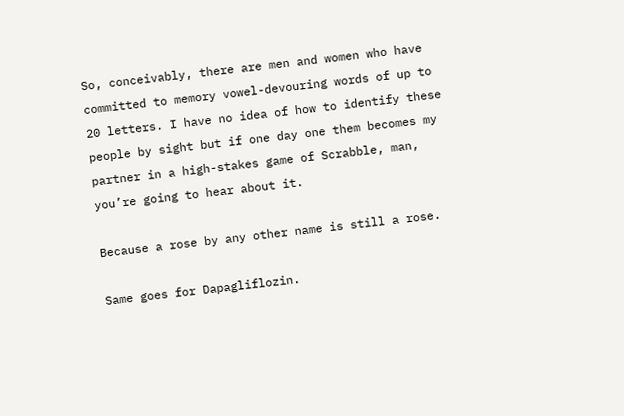So, conceivably, there are men and women who have committed to memory vowel-devouring words of up to 20 letters. I have no idea of how to identify these people by sight but if one day one them becomes my partner in a high-stakes game of Scrabble, man, you’re going to hear about it.

Because a rose by any other name is still a rose.

Same goes for Dapagliflozin.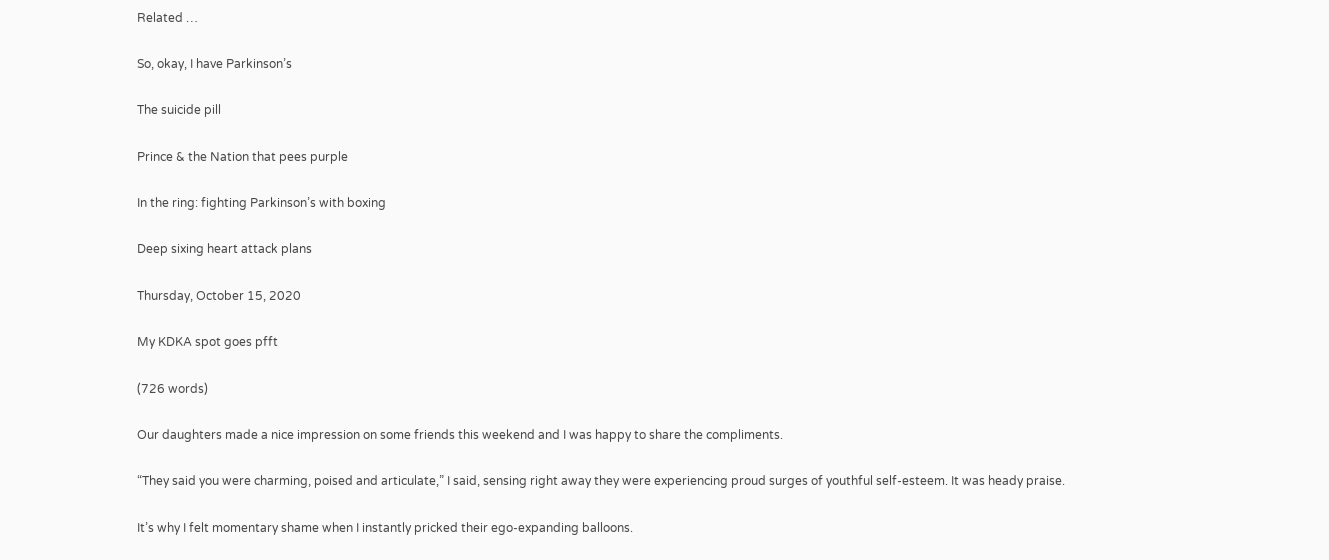Related …

So, okay, I have Parkinson’s

The suicide pill

Prince & the Nation that pees purple

In the ring: fighting Parkinson’s with boxing

Deep sixing heart attack plans

Thursday, October 15, 2020

My KDKA spot goes pfft

(726 words)

Our daughters made a nice impression on some friends this weekend and I was happy to share the compliments.

“They said you were charming, poised and articulate,” I said, sensing right away they were experiencing proud surges of youthful self-esteem. It was heady praise.

It’s why I felt momentary shame when I instantly pricked their ego-expanding balloons.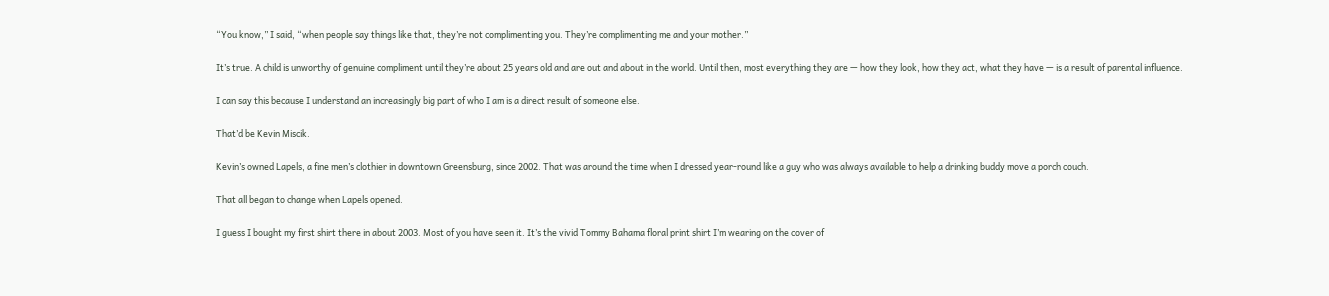“You know,” I said, “when people say things like that, they’re not complimenting you. They’re complimenting me and your mother.”

It’s true. A child is unworthy of genuine compliment until they’re about 25 years old and are out and about in the world. Until then, most everything they are — how they look, how they act, what they have — is a result of parental influence.

I can say this because I understand an increasingly big part of who I am is a direct result of someone else.

That’d be Kevin Miscik.

Kevin’s owned Lapels, a fine men’s clothier in downtown Greensburg, since 2002. That was around the time when I dressed year-round like a guy who was always available to help a drinking buddy move a porch couch.

That all began to change when Lapels opened.

I guess I bought my first shirt there in about 2003. Most of you have seen it. It’s the vivid Tommy Bahama floral print shirt I’m wearing on the cover of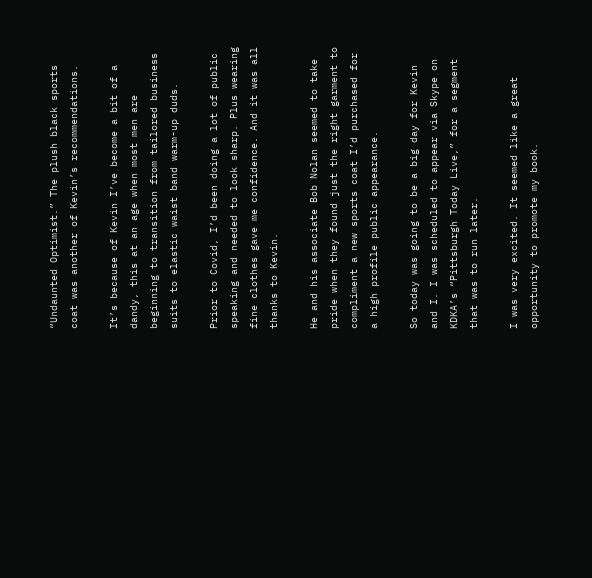“Undaunted Optimist.” The plush black sports coat was another of Kevin’s recommendations.

It’s because of Kevin I’ve become a bit of a dandy, this at an age when most men are beginning to transition from tailored business suits to elastic waist band warm-up duds.

Prior to Covid, I’d been doing a lot of public speaking and needed to look sharp. Plus wearing fine clothes gave me confidence. And it was all thanks to Kevin.

He and his associate Bob Nolan seemed to take pride when they found just the right garment to compliment a new sports coat I’d purchased for a high profile public appearance.

So today was going to be a big day for Kevin and I. I was scheduled to appear via Skype on KDKA’s “Pittsburgh Today Live,” for a segment that was to run later.

I was very excited. It seemed like a great opportunity to promote my book.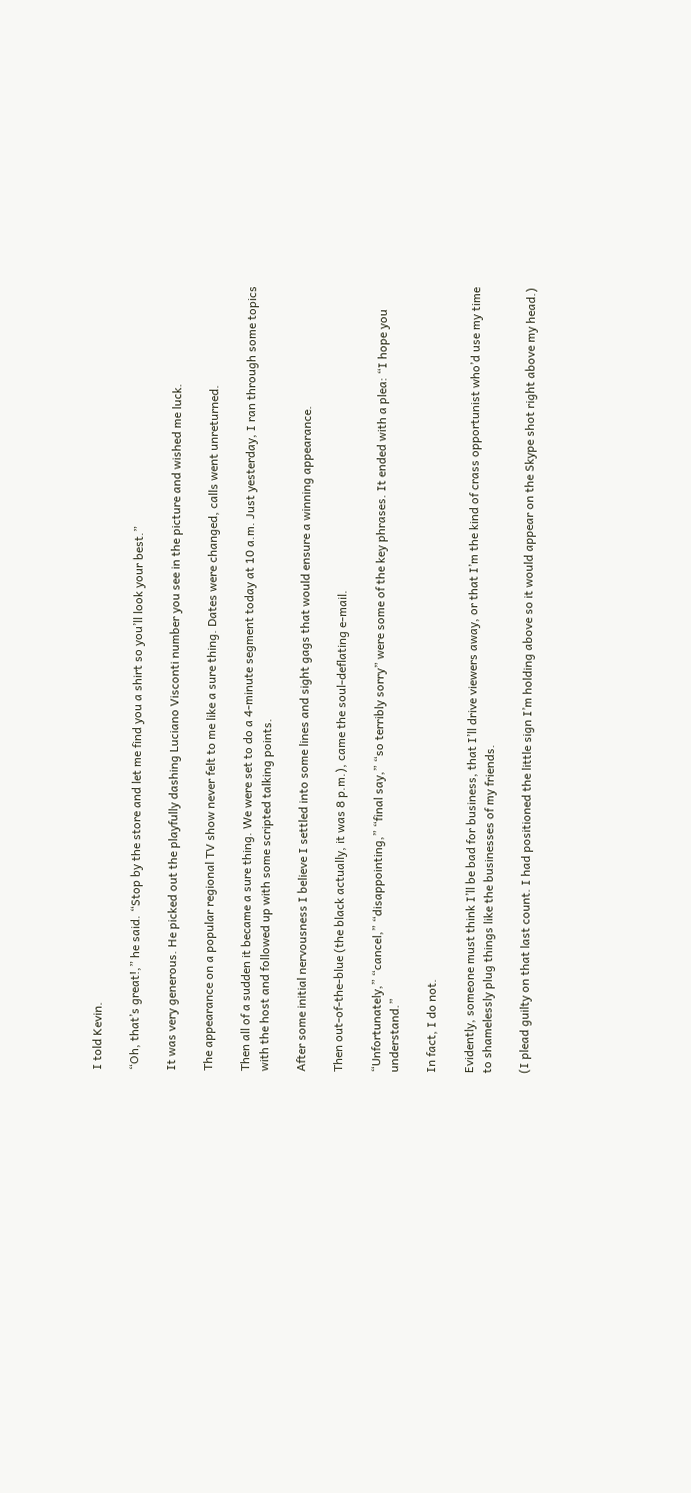I told Kevin.

“Oh, that’s great!,” he said. “Stop by the store and let me find you a shirt so you’ll look your best.”

It was very generous. He picked out the playfully dashing Luciano Visconti number you see in the picture and wished me luck.

The appearance on a popular regional TV show never felt to me like a sure thing. Dates were changed, calls went unreturned.

Then all of a sudden it became a sure thing. We were set to do a 4-minute segment today at 10 a.m. Just yesterday, I ran through some topics with the host and followed up with some scripted talking points.

After some initial nervousness I believe I settled into some lines and sight gags that would ensure a winning appearance.

Then out-of-the-blue (the black actually, it was 8 p.m.), came the soul-deflating e-mail.

“Unfortunately,” “cancel,” “disappointing,” “final say,” “so terribly sorry” were some of the key phrases. It ended with a plea: “I hope you understand.”

In fact, I do not.

Evidently, someone must think I’ll be bad for business, that I’ll drive viewers away, or that I’m the kind of crass opportunist who’d use my time to shamelessly plug things like the businesses of my friends.

(I plead guilty on that last count. I had positioned the little sign I’m holding above so it would appear on the Skype shot right above my head.)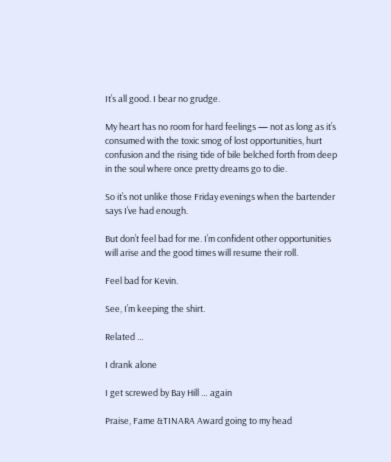It’s all good. I bear no grudge.

My heart has no room for hard feelings — not as long as it’s consumed with the toxic smog of lost opportunities, hurt confusion and the rising tide of bile belched forth from deep in the soul where once pretty dreams go to die.

So it’s not unlike those Friday evenings when the bartender says I’ve had enough.

But don’t feel bad for me. I’m confident other opportunities will arise and the good times will resume their roll.

Feel bad for Kevin.

See, I’m keeping the shirt.

Related …

I drank alone

I get screwed by Bay Hill … again

Praise, Fame &TINARA Award going to my head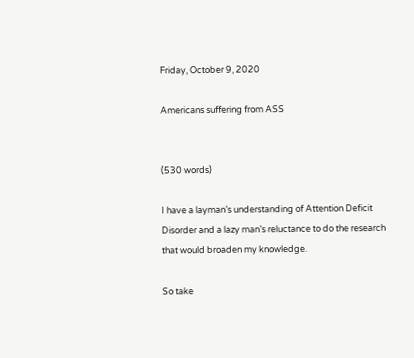Friday, October 9, 2020

Americans suffering from ASS


(530 words)

I have a layman’s understanding of Attention Deficit Disorder and a lazy man’s reluctance to do the research that would broaden my knowledge.

So take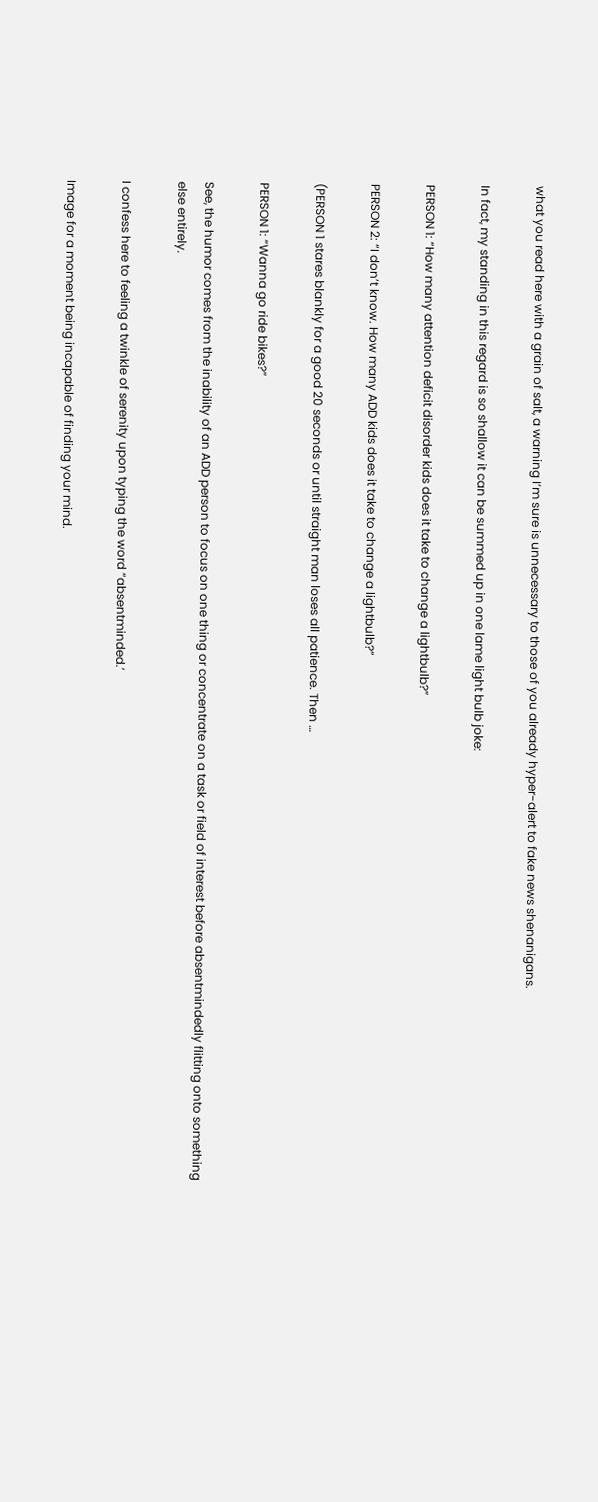what you read here with a grain of salt, a warning I’m sure is unnecessary to those of you already hyper-alert to fake news shenanigans.

In fact, my standing in this regard is so shallow it can be summed up in one lame light bulb joke:

PERSON 1: “How many attention deficit disorder kids does it take to change a lightbulb?”

PERSON 2: “I don’t know. How many ADD kids does it take to change a lightbulb?”

(PERSON 1 stares blankly for a good 20 seconds or until straight man loses all patience. Then …

PERSON 1: “Wanna go ride bikes?”

See, the humor comes from the inability of an ADD person to focus on one thing or concentrate on a task or field of interest before absentmindedly flitting onto something else entirely.

I confess here to feeling a twinkle of serenity upon typing the word “absentminded.’

Image for a moment being incapable of finding your mind.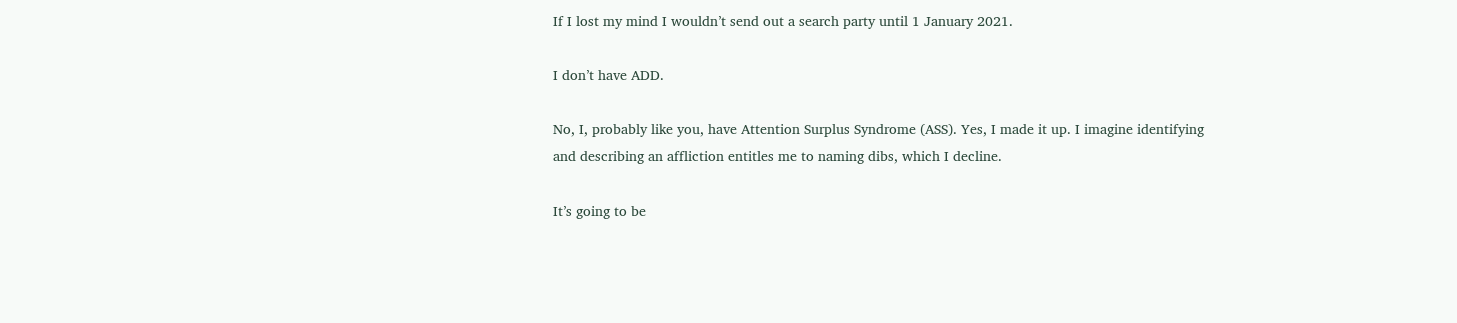If I lost my mind I wouldn’t send out a search party until 1 January 2021.

I don’t have ADD.

No, I, probably like you, have Attention Surplus Syndrome (ASS). Yes, I made it up. I imagine identifying and describing an affliction entitles me to naming dibs, which I decline.

It’s going to be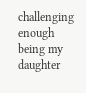challenging enough being my daughter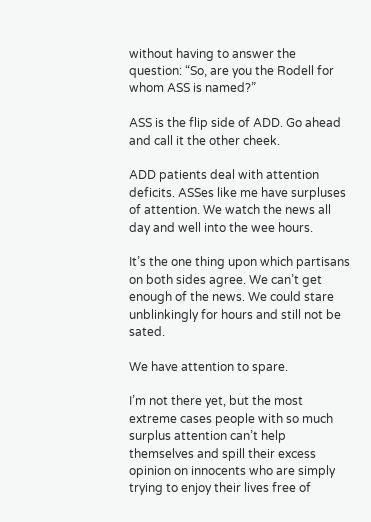without having to answer the question: “So, are you the Rodell for whom ASS is named?”

ASS is the flip side of ADD. Go ahead and call it the other cheek.

ADD patients deal with attention deficits. ASSes like me have surpluses of attention. We watch the news all day and well into the wee hours.

It’s the one thing upon which partisans on both sides agree. We can’t get enough of the news. We could stare unblinkingly for hours and still not be sated.

We have attention to spare.

I’m not there yet, but the most extreme cases people with so much surplus attention can’t help themselves and spill their excess opinion on innocents who are simply trying to enjoy their lives free of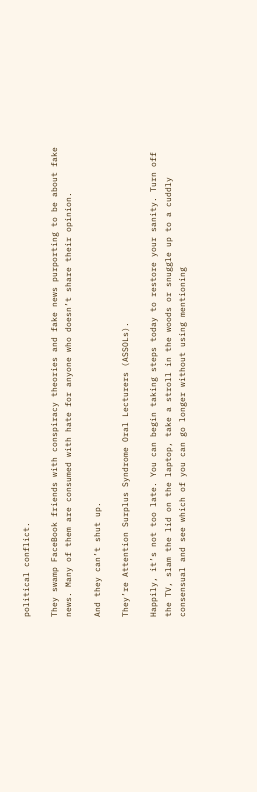political conflict.

They swamp FaceBook friends with conspiracy theories and fake news purporting to be about fake news. Many of them are consumed with hate for anyone who doesn’t share their opinion.

And they can’t shut up.

They’re Attention Surplus Syndrome Oral Lecturers (ASSOLs).

Happily, it’s not too late. You can begin taking steps today to restore your sanity. Turn off the TV, slam the lid on the laptop, take a stroll in the woods or snuggle up to a cuddly consensual and see which of you can go longer without using mentioning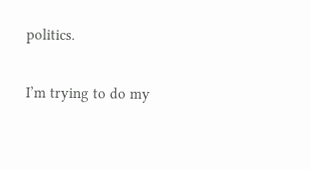politics.

I’m trying to do my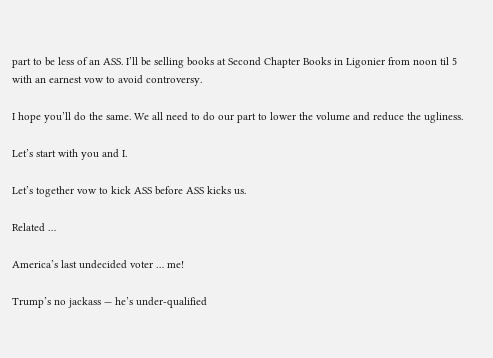part to be less of an ASS. I’ll be selling books at Second Chapter Books in Ligonier from noon til 5 with an earnest vow to avoid controversy.

I hope you’ll do the same. We all need to do our part to lower the volume and reduce the ugliness.

Let’s start with you and I.

Let’s together vow to kick ASS before ASS kicks us.

Related …

America’s last undecided voter … me!

Trump’s no jackass — he’s under-qualified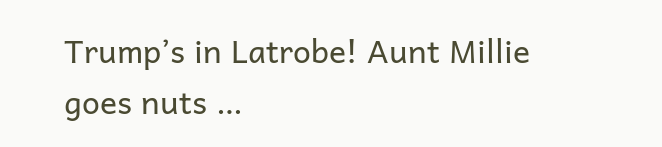Trump’s in Latrobe! Aunt Millie goes nuts …